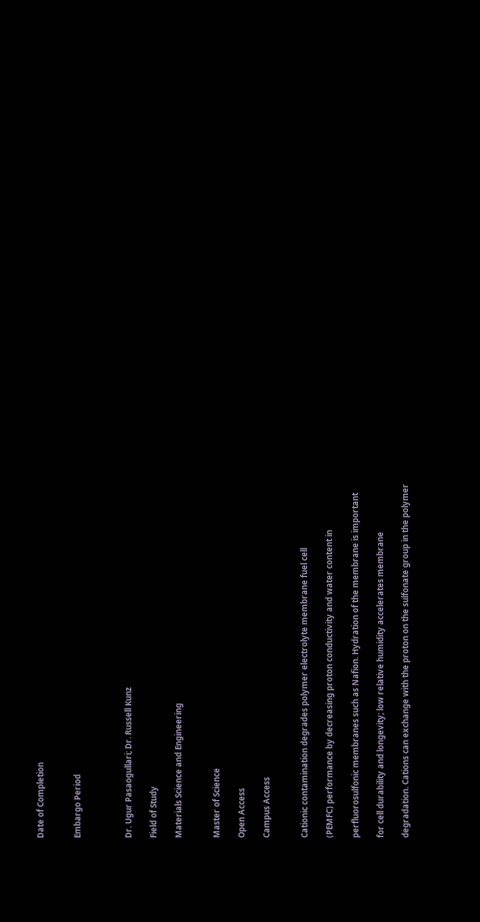Date of Completion


Embargo Period



Dr. Ugur Pasaogullari; Dr. Russell Kunz

Field of Study

Materials Science and Engineering


Master of Science

Open Access

Campus Access


Cationic contamination degrades polymer electrolyte membrane fuel cell

(PEMFC) performance by decreasing proton conductivity and water content in

perfluorosulfonic membranes such as Nafion. Hydration of the membrane is important

for cell durability and longevity; low relative humidity accelerates membrane

degradation. Cations can exchange with the proton on the sulfonate group in the polymer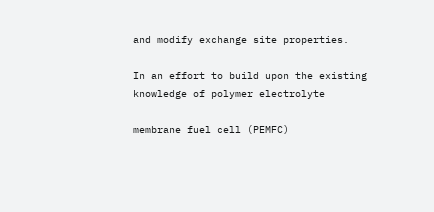and modify exchange site properties.

In an effort to build upon the existing knowledge of polymer electrolyte

membrane fuel cell (PEMFC)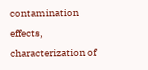contamination effects, characterization of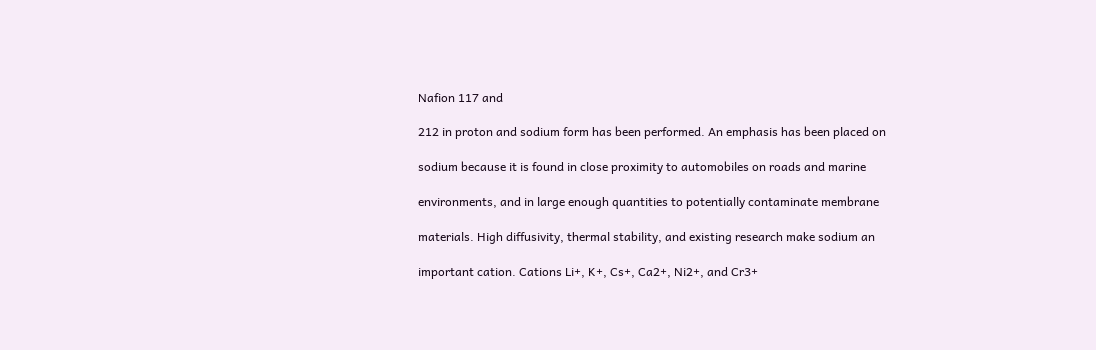Nafion 117 and

212 in proton and sodium form has been performed. An emphasis has been placed on

sodium because it is found in close proximity to automobiles on roads and marine

environments, and in large enough quantities to potentially contaminate membrane

materials. High diffusivity, thermal stability, and existing research make sodium an

important cation. Cations Li+, K+, Cs+, Ca2+, Ni2+, and Cr3+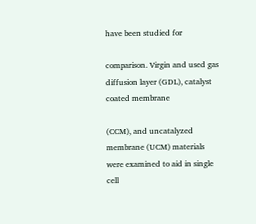have been studied for

comparison. Virgin and used gas diffusion layer (GDL), catalyst coated membrane

(CCM), and uncatalyzed membrane (UCM) materials were examined to aid in single cell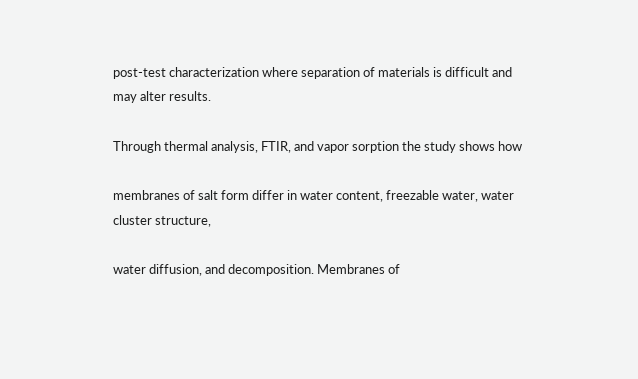post-test characterization where separation of materials is difficult and may alter results.

Through thermal analysis, FTIR, and vapor sorption the study shows how

membranes of salt form differ in water content, freezable water, water cluster structure,

water diffusion, and decomposition. Membranes of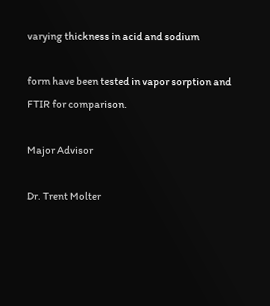varying thickness in acid and sodium

form have been tested in vapor sorption and FTIR for comparison.

Major Advisor

Dr. Trent Molter